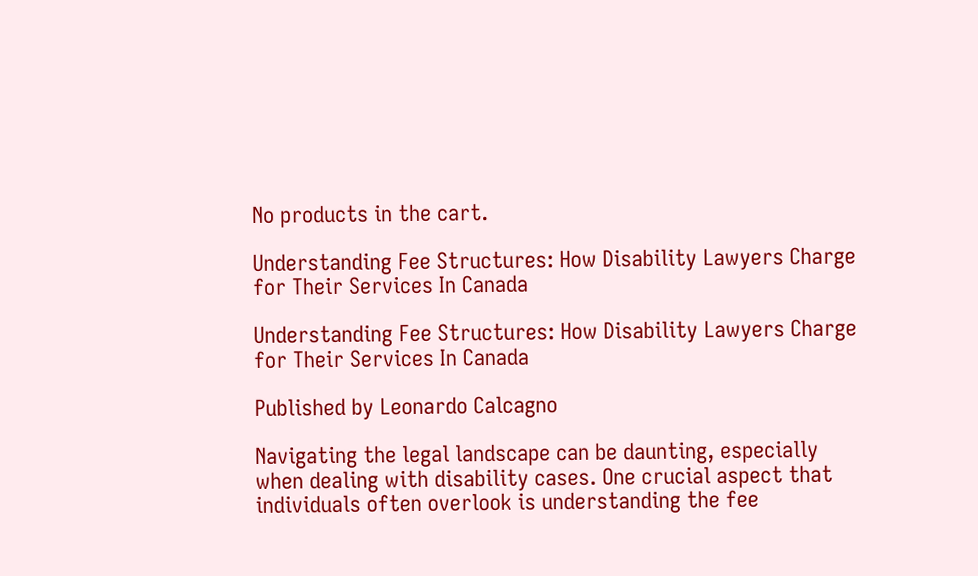No products in the cart.

Understanding Fee Structures: How Disability Lawyers Charge for Their Services In Canada

Understanding Fee Structures: How Disability Lawyers Charge for Their Services In Canada

Published by Leonardo Calcagno

Navigating the legal landscape can be daunting, especially when dealing with disability cases. One crucial aspect that individuals often overlook is understanding the fee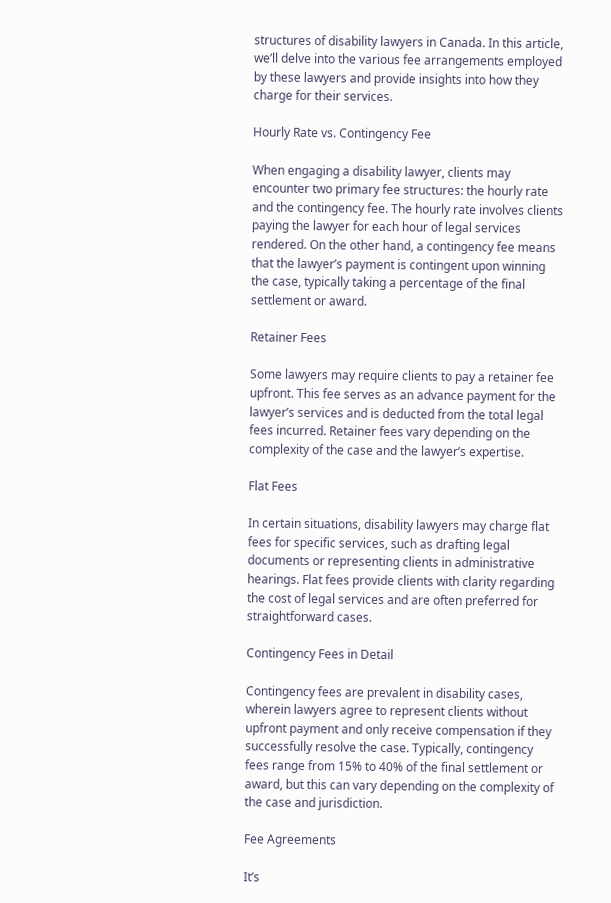structures of disability lawyers in Canada. In this article, we’ll delve into the various fee arrangements employed by these lawyers and provide insights into how they charge for their services.

Hourly Rate vs. Contingency Fee

When engaging a disability lawyer, clients may encounter two primary fee structures: the hourly rate and the contingency fee. The hourly rate involves clients paying the lawyer for each hour of legal services rendered. On the other hand, a contingency fee means that the lawyer’s payment is contingent upon winning the case, typically taking a percentage of the final settlement or award.

Retainer Fees

Some lawyers may require clients to pay a retainer fee upfront. This fee serves as an advance payment for the lawyer’s services and is deducted from the total legal fees incurred. Retainer fees vary depending on the complexity of the case and the lawyer’s expertise.

Flat Fees

In certain situations, disability lawyers may charge flat fees for specific services, such as drafting legal documents or representing clients in administrative hearings. Flat fees provide clients with clarity regarding the cost of legal services and are often preferred for straightforward cases.

Contingency Fees in Detail

Contingency fees are prevalent in disability cases, wherein lawyers agree to represent clients without upfront payment and only receive compensation if they successfully resolve the case. Typically, contingency fees range from 15% to 40% of the final settlement or award, but this can vary depending on the complexity of the case and jurisdiction.

Fee Agreements

It’s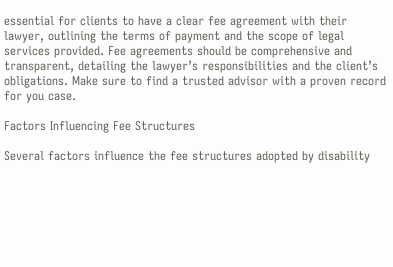essential for clients to have a clear fee agreement with their lawyer, outlining the terms of payment and the scope of legal services provided. Fee agreements should be comprehensive and transparent, detailing the lawyer’s responsibilities and the client’s obligations. Make sure to find a trusted advisor with a proven record for you case.

Factors Influencing Fee Structures

Several factors influence the fee structures adopted by disability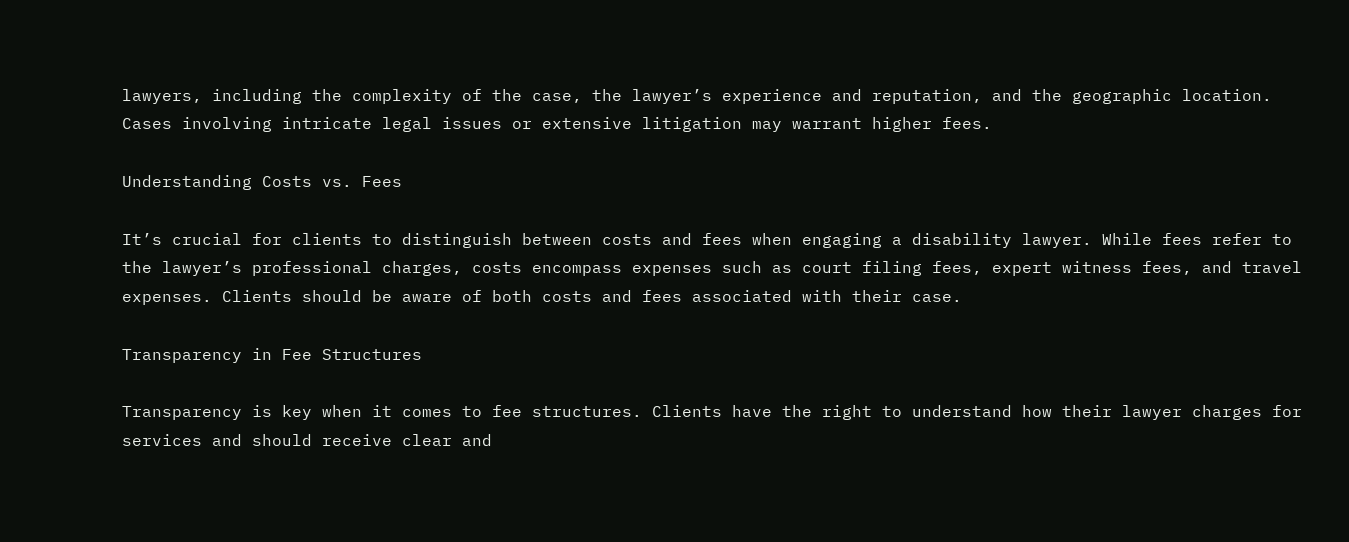lawyers, including the complexity of the case, the lawyer’s experience and reputation, and the geographic location. Cases involving intricate legal issues or extensive litigation may warrant higher fees.

Understanding Costs vs. Fees

It’s crucial for clients to distinguish between costs and fees when engaging a disability lawyer. While fees refer to the lawyer’s professional charges, costs encompass expenses such as court filing fees, expert witness fees, and travel expenses. Clients should be aware of both costs and fees associated with their case.

Transparency in Fee Structures

Transparency is key when it comes to fee structures. Clients have the right to understand how their lawyer charges for services and should receive clear and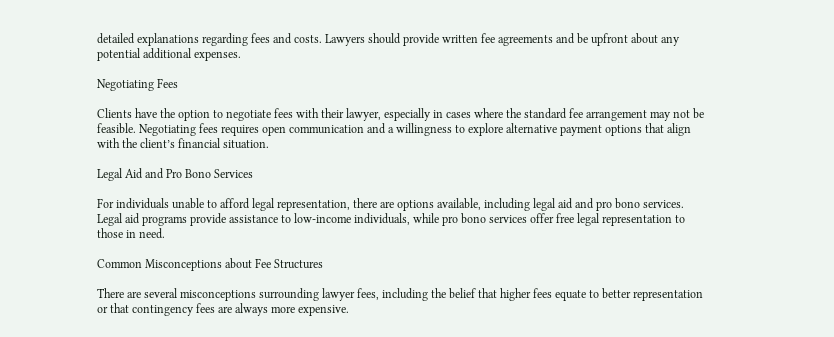detailed explanations regarding fees and costs. Lawyers should provide written fee agreements and be upfront about any potential additional expenses.

Negotiating Fees

Clients have the option to negotiate fees with their lawyer, especially in cases where the standard fee arrangement may not be feasible. Negotiating fees requires open communication and a willingness to explore alternative payment options that align with the client’s financial situation.

Legal Aid and Pro Bono Services

For individuals unable to afford legal representation, there are options available, including legal aid and pro bono services. Legal aid programs provide assistance to low-income individuals, while pro bono services offer free legal representation to those in need.

Common Misconceptions about Fee Structures

There are several misconceptions surrounding lawyer fees, including the belief that higher fees equate to better representation or that contingency fees are always more expensive.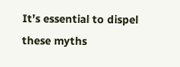It’s essential to dispel these myths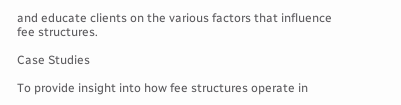and educate clients on the various factors that influence fee structures.

Case Studies

To provide insight into how fee structures operate in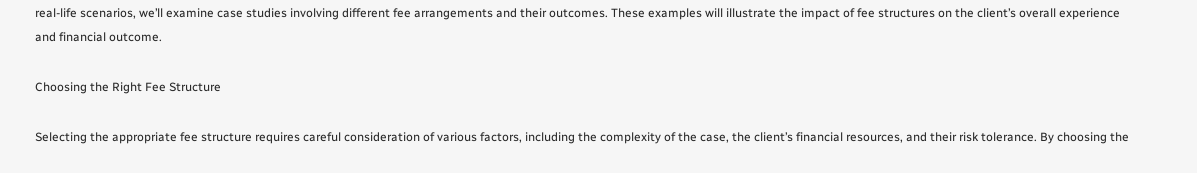real-life scenarios, we’ll examine case studies involving different fee arrangements and their outcomes. These examples will illustrate the impact of fee structures on the client’s overall experience and financial outcome.

Choosing the Right Fee Structure

Selecting the appropriate fee structure requires careful consideration of various factors, including the complexity of the case, the client’s financial resources, and their risk tolerance. By choosing the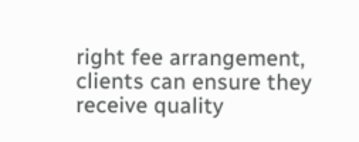right fee arrangement, clients can ensure they receive quality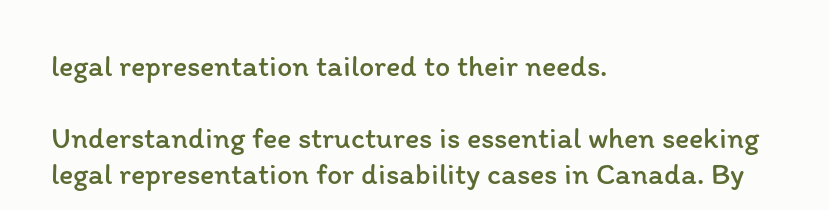legal representation tailored to their needs.

Understanding fee structures is essential when seeking legal representation for disability cases in Canada. By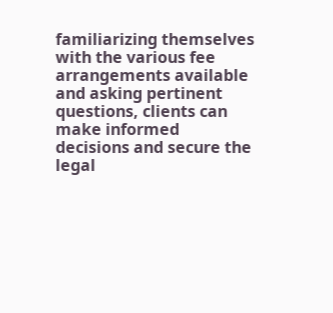familiarizing themselves with the various fee arrangements available and asking pertinent questions, clients can make informed decisions and secure the legal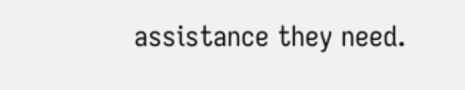assistance they need.